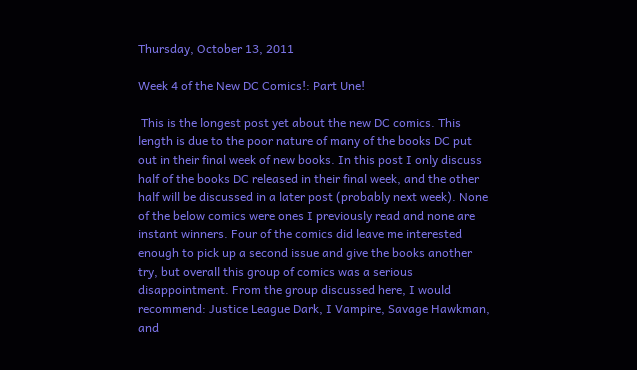Thursday, October 13, 2011

Week 4 of the New DC Comics!: Part Une!

 This is the longest post yet about the new DC comics. This length is due to the poor nature of many of the books DC put out in their final week of new books. In this post I only discuss half of the books DC released in their final week, and the other half will be discussed in a later post (probably next week). None of the below comics were ones I previously read and none are instant winners. Four of the comics did leave me interested enough to pick up a second issue and give the books another try, but overall this group of comics was a serious disappointment. From the group discussed here, I would recommend: Justice League Dark, I Vampire, Savage Hawkman, and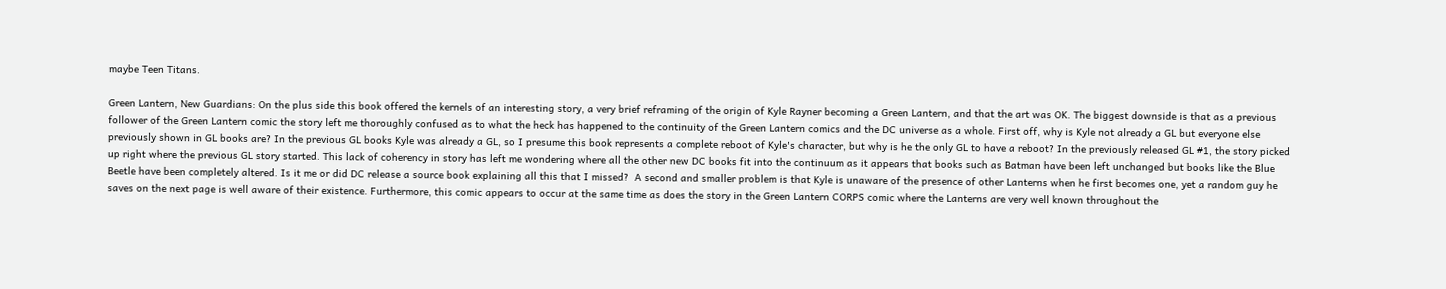maybe Teen Titans.

Green Lantern, New Guardians: On the plus side this book offered the kernels of an interesting story, a very brief reframing of the origin of Kyle Rayner becoming a Green Lantern, and that the art was OK. The biggest downside is that as a previous follower of the Green Lantern comic the story left me thoroughly confused as to what the heck has happened to the continuity of the Green Lantern comics and the DC universe as a whole. First off, why is Kyle not already a GL but everyone else previously shown in GL books are? In the previous GL books Kyle was already a GL, so I presume this book represents a complete reboot of Kyle's character, but why is he the only GL to have a reboot? In the previously released GL #1, the story picked up right where the previous GL story started. This lack of coherency in story has left me wondering where all the other new DC books fit into the continuum as it appears that books such as Batman have been left unchanged but books like the Blue Beetle have been completely altered. Is it me or did DC release a source book explaining all this that I missed?  A second and smaller problem is that Kyle is unaware of the presence of other Lanterns when he first becomes one, yet a random guy he saves on the next page is well aware of their existence. Furthermore, this comic appears to occur at the same time as does the story in the Green Lantern CORPS comic where the Lanterns are very well known throughout the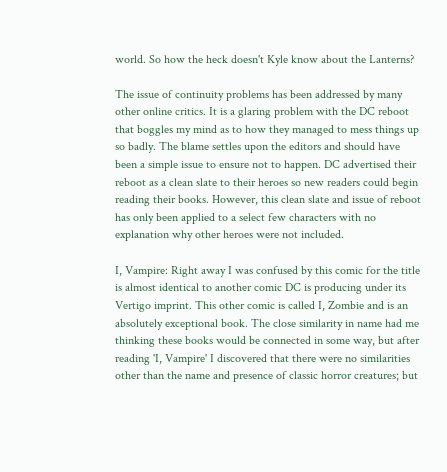world. So how the heck doesn't Kyle know about the Lanterns?

The issue of continuity problems has been addressed by many other online critics. It is a glaring problem with the DC reboot that boggles my mind as to how they managed to mess things up so badly. The blame settles upon the editors and should have been a simple issue to ensure not to happen. DC advertised their reboot as a clean slate to their heroes so new readers could begin reading their books. However, this clean slate and issue of reboot has only been applied to a select few characters with no explanation why other heroes were not included.

I, Vampire: Right away I was confused by this comic for the title is almost identical to another comic DC is producing under its Vertigo imprint. This other comic is called I, Zombie and is an absolutely exceptional book. The close similarity in name had me thinking these books would be connected in some way, but after reading 'I, Vampire' I discovered that there were no similarities other than the name and presence of classic horror creatures; but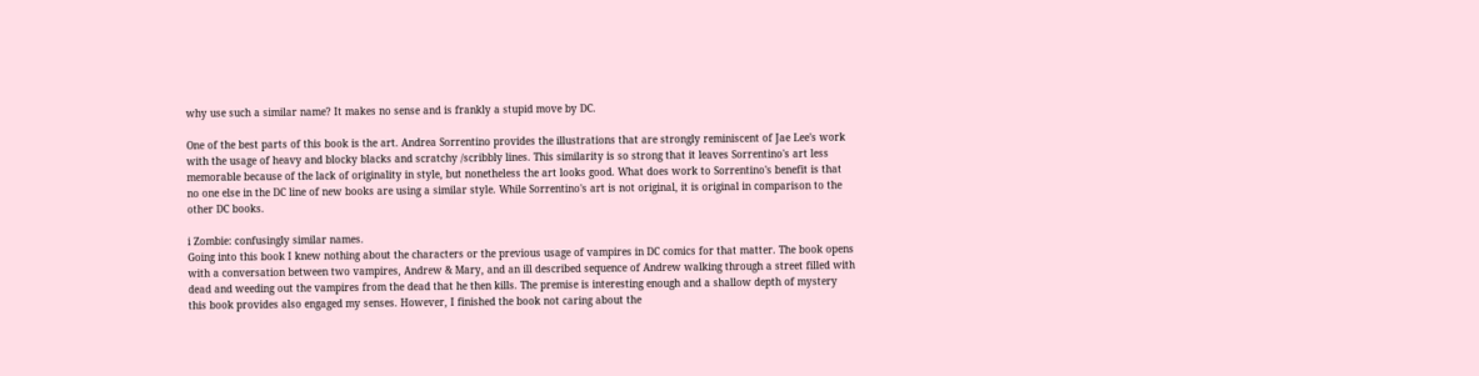why use such a similar name? It makes no sense and is frankly a stupid move by DC.

One of the best parts of this book is the art. Andrea Sorrentino provides the illustrations that are strongly reminiscent of Jae Lee's work  with the usage of heavy and blocky blacks and scratchy /scribbly lines. This similarity is so strong that it leaves Sorrentino's art less memorable because of the lack of originality in style, but nonetheless the art looks good. What does work to Sorrentino's benefit is that no one else in the DC line of new books are using a similar style. While Sorrentino's art is not original, it is original in comparison to the other DC books.

i Zombie: confusingly similar names.
Going into this book I knew nothing about the characters or the previous usage of vampires in DC comics for that matter. The book opens with a conversation between two vampires, Andrew & Mary, and an ill described sequence of Andrew walking through a street filled with dead and weeding out the vampires from the dead that he then kills. The premise is interesting enough and a shallow depth of mystery this book provides also engaged my senses. However, I finished the book not caring about the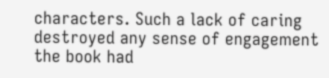characters. Such a lack of caring destroyed any sense of engagement the book had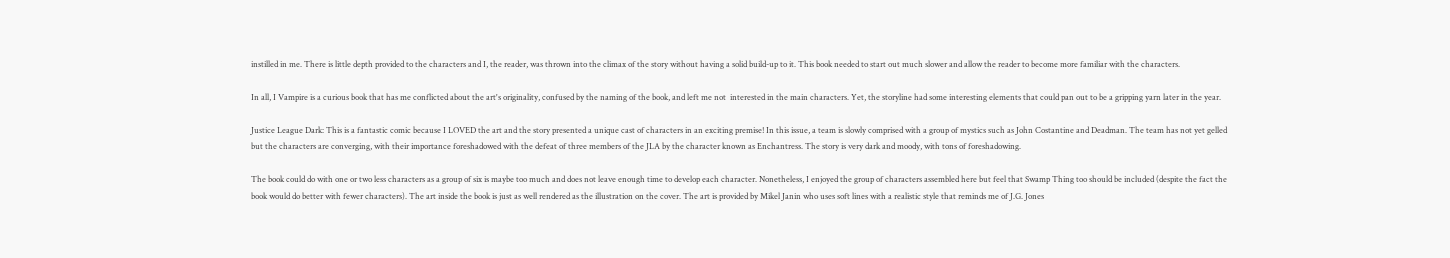instilled in me. There is little depth provided to the characters and I, the reader, was thrown into the climax of the story without having a solid build-up to it. This book needed to start out much slower and allow the reader to become more familiar with the characters.

In all, I Vampire is a curious book that has me conflicted about the art's originality, confused by the naming of the book, and left me not  interested in the main characters. Yet, the storyline had some interesting elements that could pan out to be a gripping yarn later in the year.

Justice League Dark: This is a fantastic comic because I LOVED the art and the story presented a unique cast of characters in an exciting premise! In this issue, a team is slowly comprised with a group of mystics such as John Costantine and Deadman. The team has not yet gelled but the characters are converging, with their importance foreshadowed with the defeat of three members of the JLA by the character known as Enchantress. The story is very dark and moody, with tons of foreshadowing.

The book could do with one or two less characters as a group of six is maybe too much and does not leave enough time to develop each character. Nonetheless, I enjoyed the group of characters assembled here but feel that Swamp Thing too should be included (despite the fact the book would do better with fewer characters). The art inside the book is just as well rendered as the illustration on the cover. The art is provided by Mikel Janin who uses soft lines with a realistic style that reminds me of J.G. Jones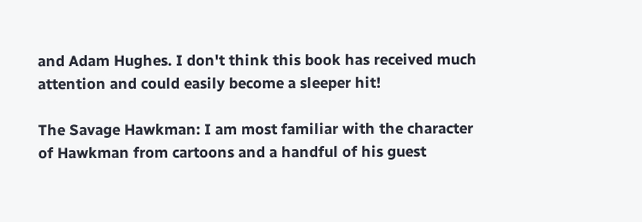and Adam Hughes. I don't think this book has received much attention and could easily become a sleeper hit!

The Savage Hawkman: I am most familiar with the character of Hawkman from cartoons and a handful of his guest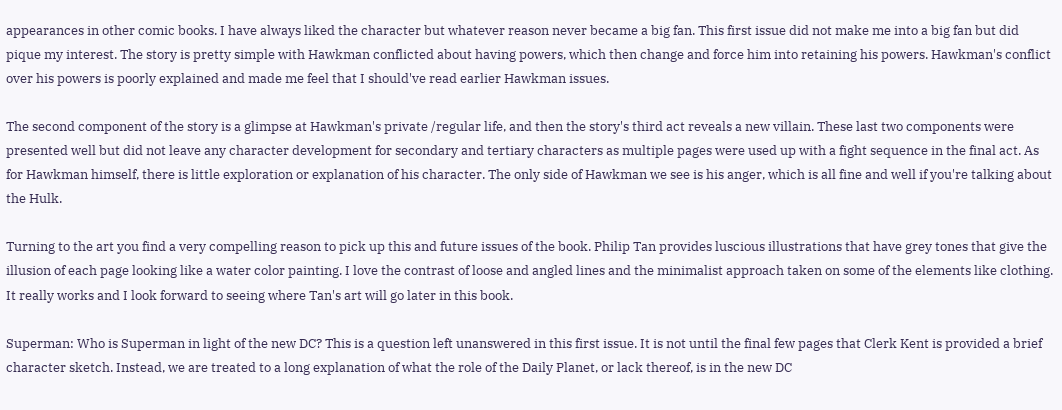appearances in other comic books. I have always liked the character but whatever reason never became a big fan. This first issue did not make me into a big fan but did pique my interest. The story is pretty simple with Hawkman conflicted about having powers, which then change and force him into retaining his powers. Hawkman's conflict over his powers is poorly explained and made me feel that I should've read earlier Hawkman issues.

The second component of the story is a glimpse at Hawkman's private /regular life, and then the story's third act reveals a new villain. These last two components were presented well but did not leave any character development for secondary and tertiary characters as multiple pages were used up with a fight sequence in the final act. As for Hawkman himself, there is little exploration or explanation of his character. The only side of Hawkman we see is his anger, which is all fine and well if you're talking about the Hulk.

Turning to the art you find a very compelling reason to pick up this and future issues of the book. Philip Tan provides luscious illustrations that have grey tones that give the illusion of each page looking like a water color painting. I love the contrast of loose and angled lines and the minimalist approach taken on some of the elements like clothing. It really works and I look forward to seeing where Tan's art will go later in this book.

Superman: Who is Superman in light of the new DC? This is a question left unanswered in this first issue. It is not until the final few pages that Clerk Kent is provided a brief character sketch. Instead, we are treated to a long explanation of what the role of the Daily Planet, or lack thereof, is in the new DC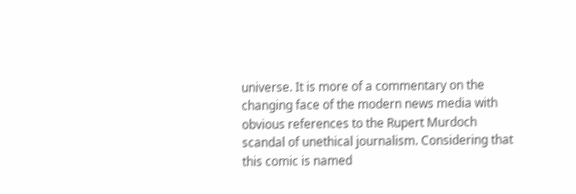universe. It is more of a commentary on the changing face of the modern news media with obvious references to the Rupert Murdoch scandal of unethical journalism. Considering that this comic is named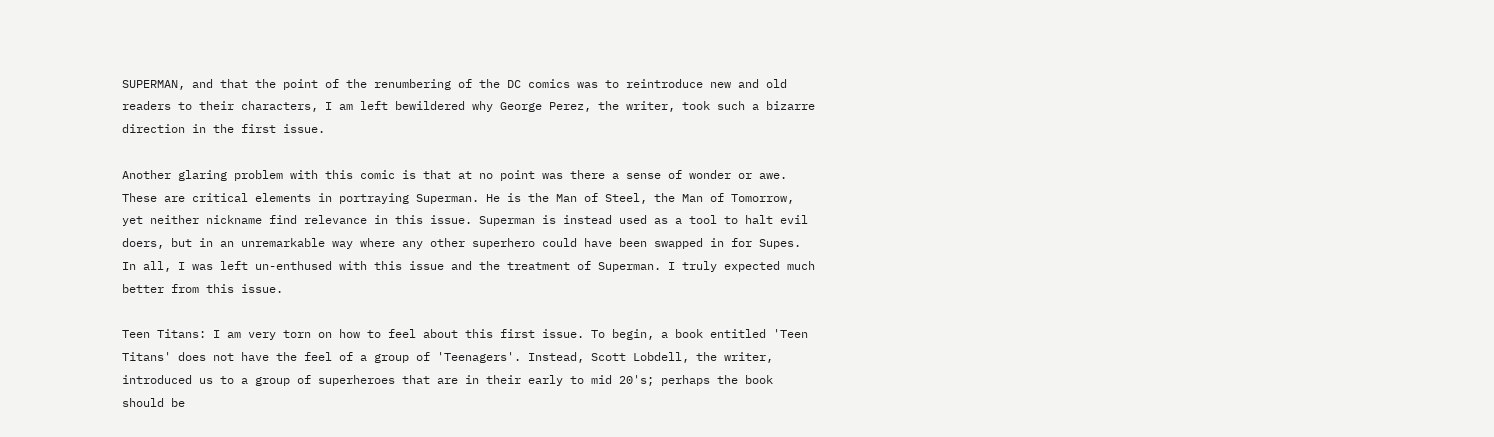SUPERMAN, and that the point of the renumbering of the DC comics was to reintroduce new and old readers to their characters, I am left bewildered why George Perez, the writer, took such a bizarre direction in the first issue.

Another glaring problem with this comic is that at no point was there a sense of wonder or awe. These are critical elements in portraying Superman. He is the Man of Steel, the Man of Tomorrow, yet neither nickname find relevance in this issue. Superman is instead used as a tool to halt evil doers, but in an unremarkable way where any other superhero could have been swapped in for Supes. In all, I was left un-enthused with this issue and the treatment of Superman. I truly expected much better from this issue.

Teen Titans: I am very torn on how to feel about this first issue. To begin, a book entitled 'Teen Titans' does not have the feel of a group of 'Teenagers'. Instead, Scott Lobdell, the writer, introduced us to a group of superheroes that are in their early to mid 20's; perhaps the book should be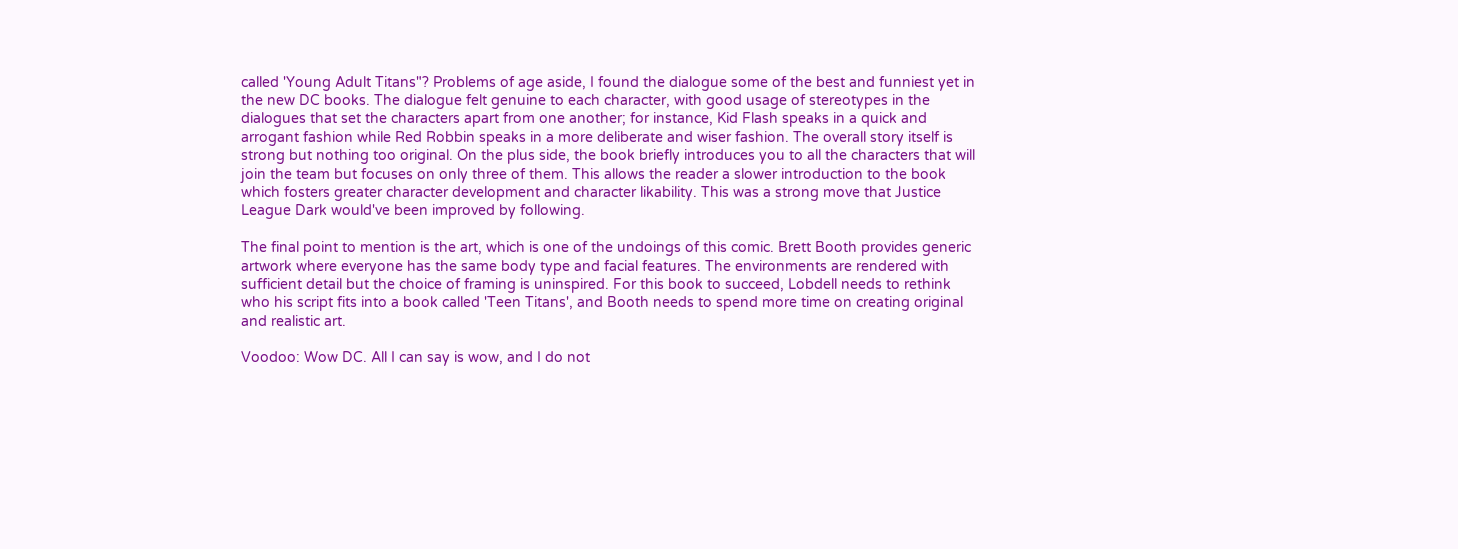called 'Young Adult Titans"? Problems of age aside, I found the dialogue some of the best and funniest yet in the new DC books. The dialogue felt genuine to each character, with good usage of stereotypes in the dialogues that set the characters apart from one another; for instance, Kid Flash speaks in a quick and arrogant fashion while Red Robbin speaks in a more deliberate and wiser fashion. The overall story itself is strong but nothing too original. On the plus side, the book briefly introduces you to all the characters that will join the team but focuses on only three of them. This allows the reader a slower introduction to the book which fosters greater character development and character likability. This was a strong move that Justice League Dark would've been improved by following.

The final point to mention is the art, which is one of the undoings of this comic. Brett Booth provides generic artwork where everyone has the same body type and facial features. The environments are rendered with sufficient detail but the choice of framing is uninspired. For this book to succeed, Lobdell needs to rethink who his script fits into a book called 'Teen Titans', and Booth needs to spend more time on creating original and realistic art.

Voodoo: Wow DC. All I can say is wow, and I do not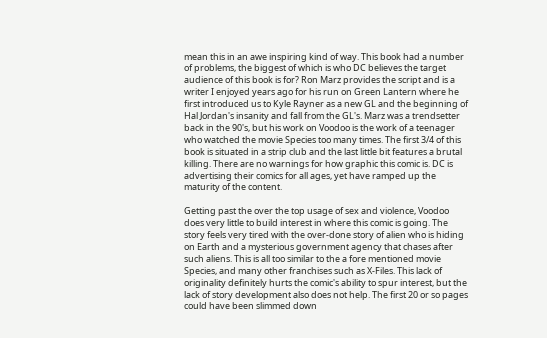mean this in an awe inspiring kind of way. This book had a number of problems, the biggest of which is who DC believes the target audience of this book is for? Ron Marz provides the script and is a writer I enjoyed years ago for his run on Green Lantern where he first introduced us to Kyle Rayner as a new GL and the beginning of Hal Jordan's insanity and fall from the GL's. Marz was a trendsetter back in the 90's, but his work on Voodoo is the work of a teenager who watched the movie Species too many times. The first 3/4 of this book is situated in a strip club and the last little bit features a brutal killing. There are no warnings for how graphic this comic is. DC is advertising their comics for all ages, yet have ramped up the maturity of the content.

Getting past the over the top usage of sex and violence, Voodoo does very little to build interest in where this comic is going. The story feels very tired with the over-done story of alien who is hiding on Earth and a mysterious government agency that chases after such aliens. This is all too similar to the a fore mentioned movie Species, and many other franchises such as X-Files. This lack of originality definitely hurts the comic's ability to spur interest, but the lack of story development also does not help. The first 20 or so pages could have been slimmed down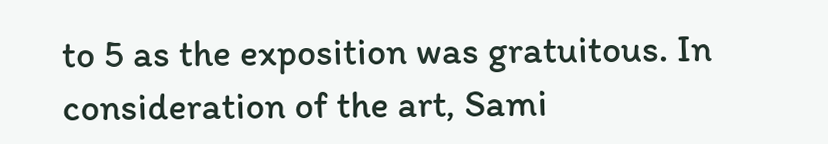to 5 as the exposition was gratuitous. In consideration of the art, Sami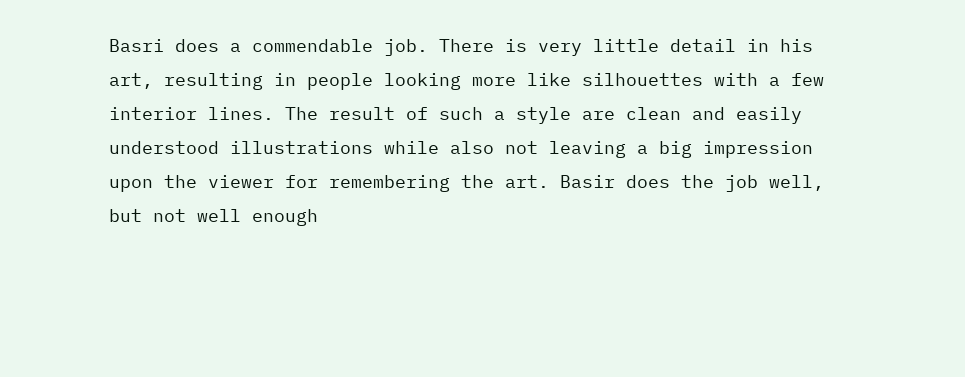Basri does a commendable job. There is very little detail in his art, resulting in people looking more like silhouettes with a few interior lines. The result of such a style are clean and easily understood illustrations while also not leaving a big impression upon the viewer for remembering the art. Basir does the job well, but not well enough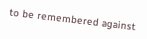to be remembered against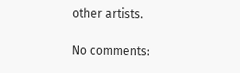other artists.

No comments: